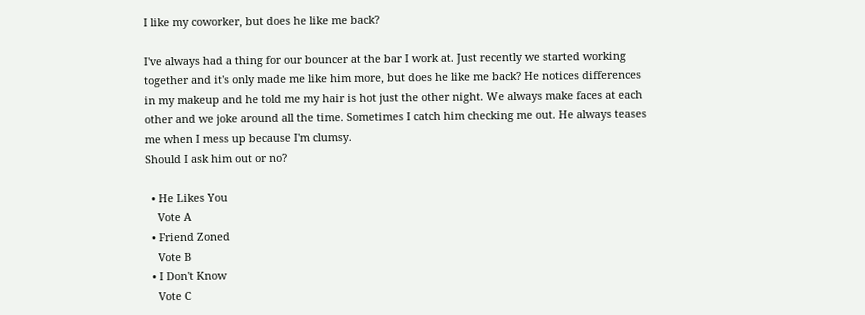I like my coworker, but does he like me back?

I've always had a thing for our bouncer at the bar I work at. Just recently we started working together and it's only made me like him more, but does he like me back? He notices differences in my makeup and he told me my hair is hot just the other night. We always make faces at each other and we joke around all the time. Sometimes I catch him checking me out. He always teases me when I mess up because I'm clumsy.
Should I ask him out or no?

  • He Likes You
    Vote A
  • Friend Zoned
    Vote B
  • I Don't Know
    Vote C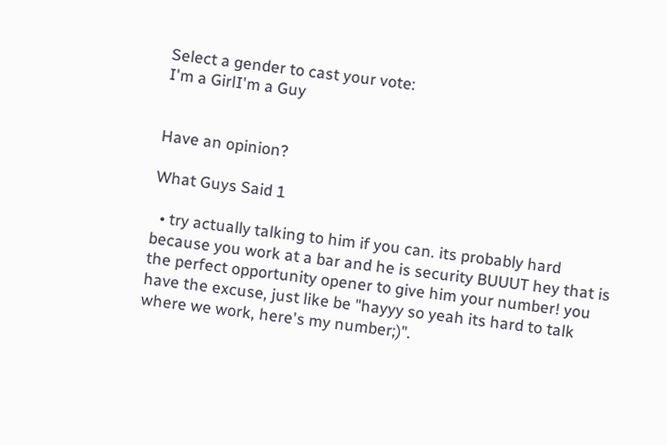Select a gender to cast your vote:
I'm a GirlI'm a Guy


Have an opinion?

What Guys Said 1

  • try actually talking to him if you can. its probably hard because you work at a bar and he is security BUUUT hey that is the perfect opportunity opener to give him your number! you have the excuse, just like be "hayyy so yeah its hard to talk where we work, here's my number;)".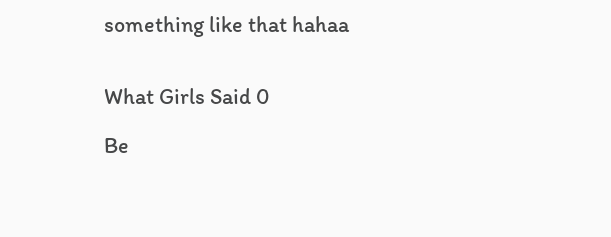something like that hahaa


What Girls Said 0

Be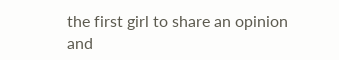the first girl to share an opinion
and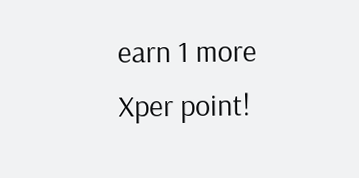earn 1 more Xper point!